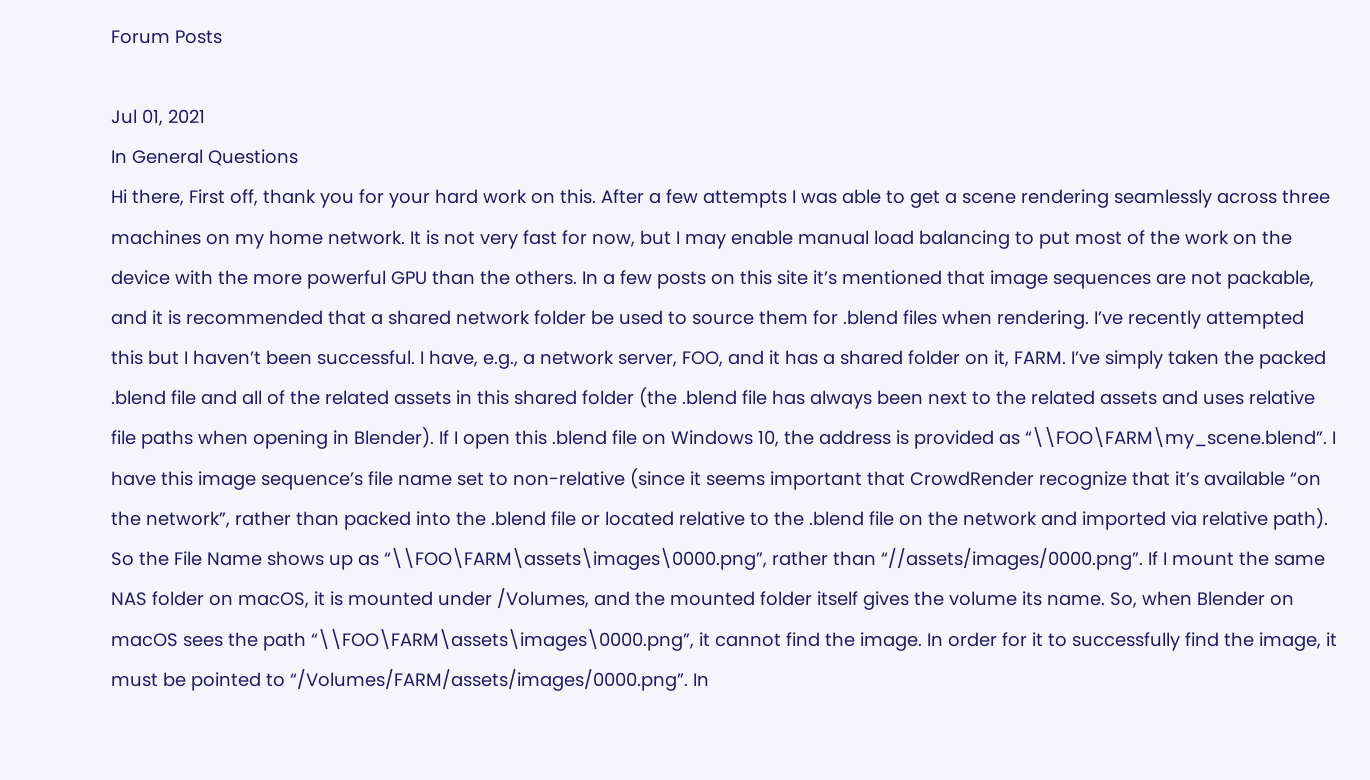Forum Posts

Jul 01, 2021
In General Questions
Hi there, First off, thank you for your hard work on this. After a few attempts I was able to get a scene rendering seamlessly across three machines on my home network. It is not very fast for now, but I may enable manual load balancing to put most of the work on the device with the more powerful GPU than the others. In a few posts on this site it’s mentioned that image sequences are not packable, and it is recommended that a shared network folder be used to source them for .blend files when rendering. I’ve recently attempted this but I haven’t been successful. I have, e.g., a network server, FOO, and it has a shared folder on it, FARM. I’ve simply taken the packed .blend file and all of the related assets in this shared folder (the .blend file has always been next to the related assets and uses relative file paths when opening in Blender). If I open this .blend file on Windows 10, the address is provided as “\\FOO\FARM\my_scene.blend”. I have this image sequence’s file name set to non-relative (since it seems important that CrowdRender recognize that it’s available “on the network”, rather than packed into the .blend file or located relative to the .blend file on the network and imported via relative path). So the File Name shows up as “\\FOO\FARM\assets\images\0000.png”, rather than “//assets/images/0000.png”. If I mount the same NAS folder on macOS, it is mounted under /Volumes, and the mounted folder itself gives the volume its name. So, when Blender on macOS sees the path “\\FOO\FARM\assets\images\0000.png”, it cannot find the image. In order for it to successfully find the image, it must be pointed to “/Volumes/FARM/assets/images/0000.png”. In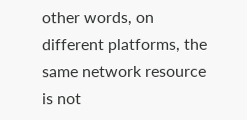other words, on different platforms, the same network resource is not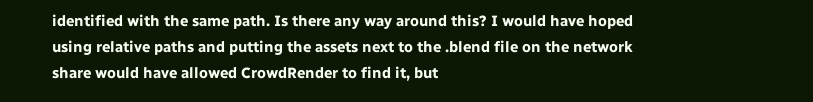identified with the same path. Is there any way around this? I would have hoped using relative paths and putting the assets next to the .blend file on the network share would have allowed CrowdRender to find it, but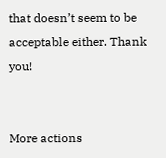that doesn’t seem to be acceptable either. Thank you!


More actions